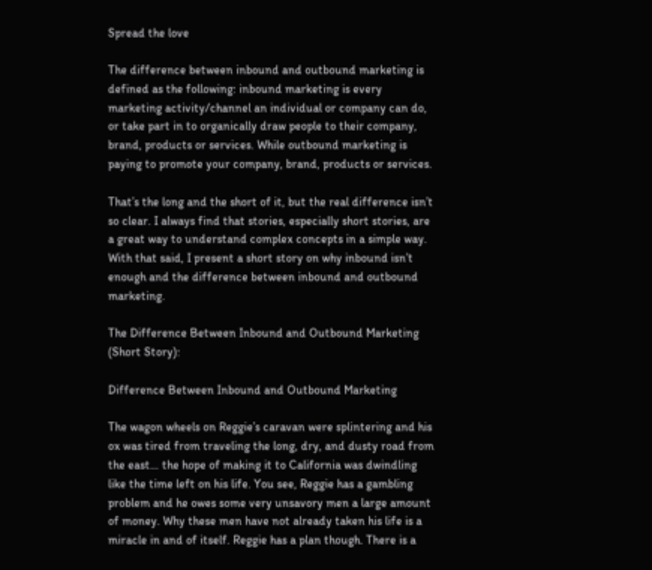Spread the love

The difference between inbound and outbound marketing is defined as the following: inbound marketing is every marketing activity/channel an individual or company can do, or take part in to organically draw people to their company, brand, products or services. While outbound marketing is paying to promote your company, brand, products or services.

That’s the long and the short of it, but the real difference isn’t so clear. I always find that stories, especially short stories, are a great way to understand complex concepts in a simple way. With that said, I present a short story on why inbound isn’t enough and the difference between inbound and outbound marketing.

The Difference Between Inbound and Outbound Marketing (Short Story):

Difference Between Inbound and Outbound Marketing

The wagon wheels on Reggie’s caravan were splintering and his ox was tired from traveling the long, dry, and dusty road from the east… the hope of making it to California was dwindling like the time left on his life. You see, Reggie has a gambling problem and he owes some very unsavory men a large amount of money. Why these men have not already taken his life is a miracle in and of itself. Reggie has a plan though. There is a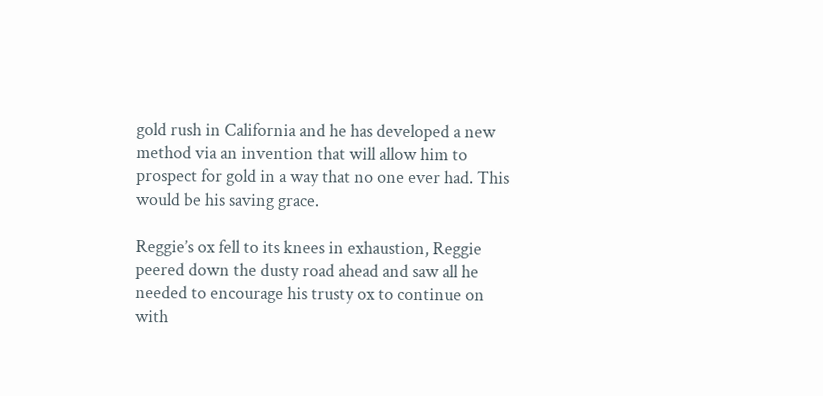gold rush in California and he has developed a new method via an invention that will allow him to prospect for gold in a way that no one ever had. This would be his saving grace.

Reggie’s ox fell to its knees in exhaustion, Reggie peered down the dusty road ahead and saw all he needed to encourage his trusty ox to continue on with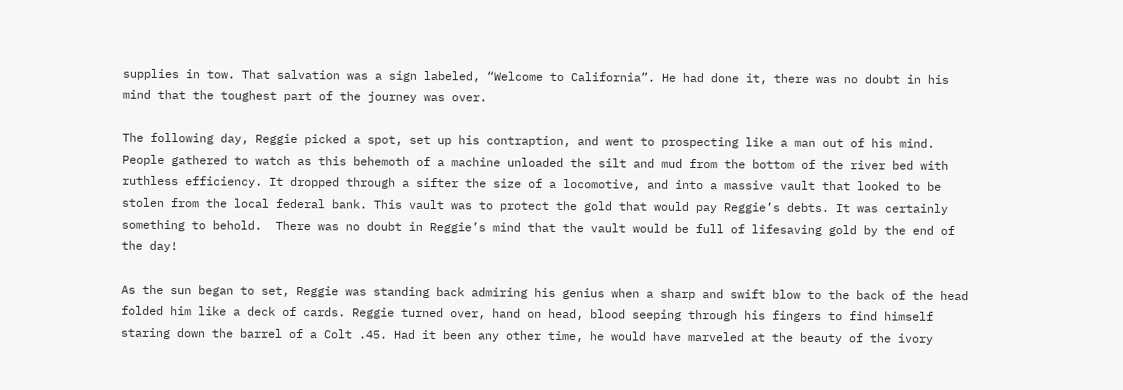supplies in tow. That salvation was a sign labeled, “Welcome to California”. He had done it, there was no doubt in his mind that the toughest part of the journey was over.

The following day, Reggie picked a spot, set up his contraption, and went to prospecting like a man out of his mind. People gathered to watch as this behemoth of a machine unloaded the silt and mud from the bottom of the river bed with ruthless efficiency. It dropped through a sifter the size of a locomotive, and into a massive vault that looked to be stolen from the local federal bank. This vault was to protect the gold that would pay Reggie’s debts. It was certainly something to behold.  There was no doubt in Reggie’s mind that the vault would be full of lifesaving gold by the end of the day!

As the sun began to set, Reggie was standing back admiring his genius when a sharp and swift blow to the back of the head folded him like a deck of cards. Reggie turned over, hand on head, blood seeping through his fingers to find himself staring down the barrel of a Colt .45. Had it been any other time, he would have marveled at the beauty of the ivory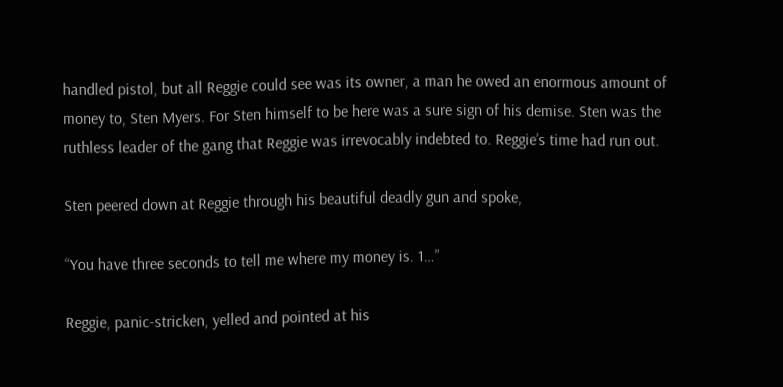handled pistol, but all Reggie could see was its owner, a man he owed an enormous amount of money to, Sten Myers. For Sten himself to be here was a sure sign of his demise. Sten was the ruthless leader of the gang that Reggie was irrevocably indebted to. Reggie’s time had run out.

Sten peered down at Reggie through his beautiful deadly gun and spoke,

“You have three seconds to tell me where my money is. 1…”

Reggie, panic-stricken, yelled and pointed at his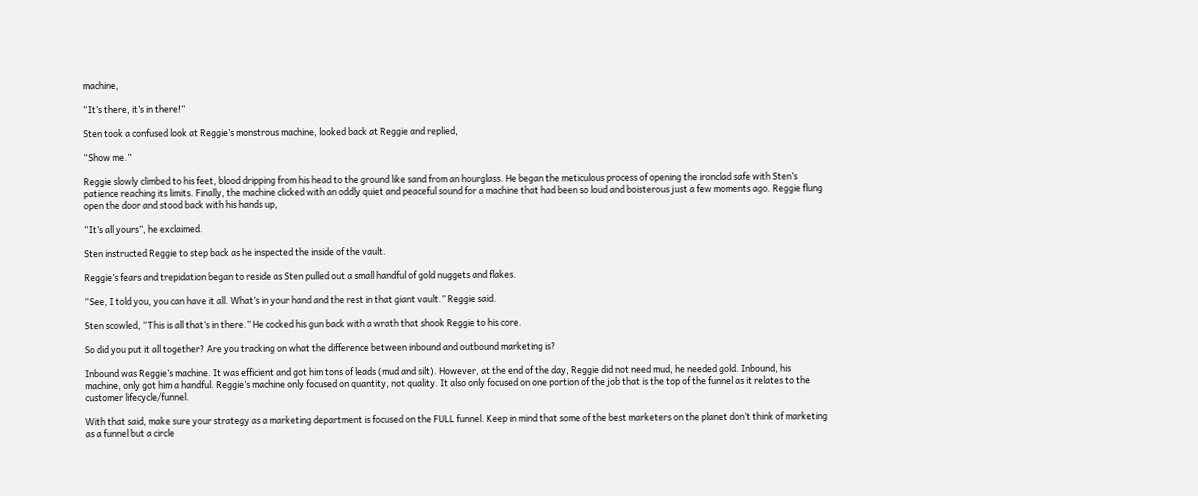machine,

“It’s there, it’s in there!”

Sten took a confused look at Reggie’s monstrous machine, looked back at Reggie and replied,

“Show me.”

Reggie slowly climbed to his feet, blood dripping from his head to the ground like sand from an hourglass. He began the meticulous process of opening the ironclad safe with Sten’s patience reaching its limits. Finally, the machine clicked with an oddly quiet and peaceful sound for a machine that had been so loud and boisterous just a few moments ago. Reggie flung open the door and stood back with his hands up,

“It’s all yours”, he exclaimed.

Sten instructed Reggie to step back as he inspected the inside of the vault.

Reggie’s fears and trepidation began to reside as Sten pulled out a small handful of gold nuggets and flakes.

“See, I told you, you can have it all. What’s in your hand and the rest in that giant vault.” Reggie said.

Sten scowled, “This is all that’s in there.” He cocked his gun back with a wrath that shook Reggie to his core.

So did you put it all together? Are you tracking on what the difference between inbound and outbound marketing is?

Inbound was Reggie’s machine. It was efficient and got him tons of leads (mud and silt). However, at the end of the day, Reggie did not need mud, he needed gold. Inbound, his machine, only got him a handful. Reggie’s machine only focused on quantity, not quality. It also only focused on one portion of the job that is the top of the funnel as it relates to the customer lifecycle/funnel.

With that said, make sure your strategy as a marketing department is focused on the FULL funnel. Keep in mind that some of the best marketers on the planet don’t think of marketing as a funnel but a circle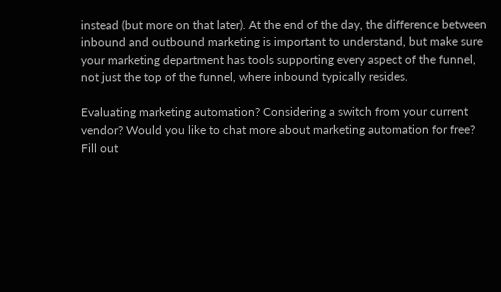instead (but more on that later). At the end of the day, the difference between inbound and outbound marketing is important to understand, but make sure your marketing department has tools supporting every aspect of the funnel, not just the top of the funnel, where inbound typically resides.

Evaluating marketing automation? Considering a switch from your current vendor? Would you like to chat more about marketing automation for free? Fill out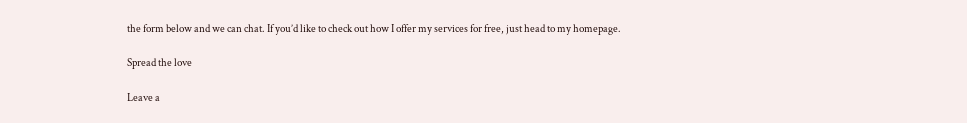the form below and we can chat. If you’d like to check out how I offer my services for free, just head to my homepage.

Spread the love

Leave a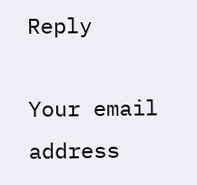Reply

Your email address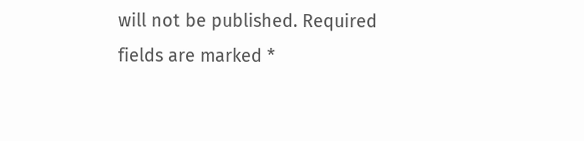will not be published. Required fields are marked *